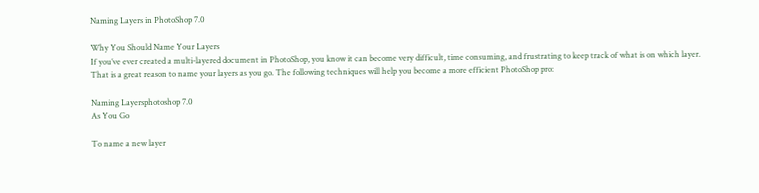Naming Layers in PhotoShop 7.0

Why You Should Name Your Layers
If you’ve ever created a multi-layered document in PhotoShop, you know it can become very difficult, time consuming, and frustrating to keep track of what is on which layer. That is a great reason to name your layers as you go. The following techniques will help you become a more efficient PhotoShop pro:

Naming Layersphotoshop 7.0
As You Go

To name a new layer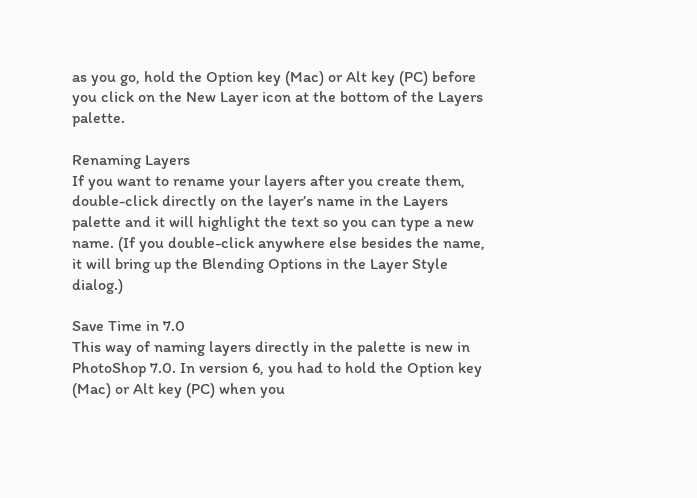as you go, hold the Option key (Mac) or Alt key (PC) before you click on the New Layer icon at the bottom of the Layers palette.

Renaming Layers
If you want to rename your layers after you create them, double-click directly on the layer’s name in the Layers palette and it will highlight the text so you can type a new name. (If you double-click anywhere else besides the name, it will bring up the Blending Options in the Layer Style dialog.)

Save Time in 7.0
This way of naming layers directly in the palette is new in PhotoShop 7.0. In version 6, you had to hold the Option key (Mac) or Alt key (PC) when you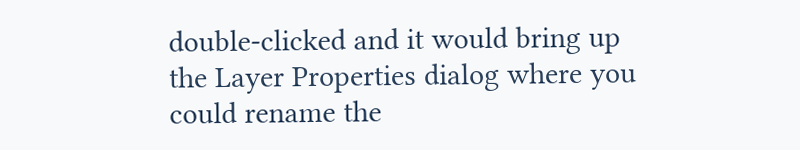double-clicked and it would bring up the Layer Properties dialog where you could rename the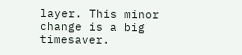layer. This minor change is a big timesaver.